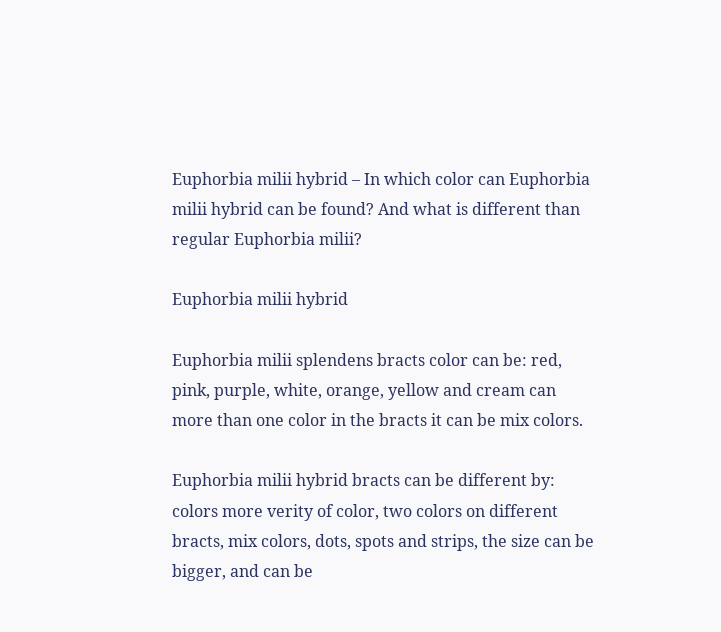Euphorbia milii hybrid – In which color can Euphorbia milii hybrid can be found? And what is different than regular Euphorbia milii?

Euphorbia milii hybrid

Euphorbia milii splendens bracts color can be: red, pink, purple, white, orange, yellow and cream can more than one color in the bracts it can be mix colors.

Euphorbia milii hybrid bracts can be different by: colors more verity of color, two colors on different bracts, mix colors, dots, spots and strips, the size can be bigger, and can be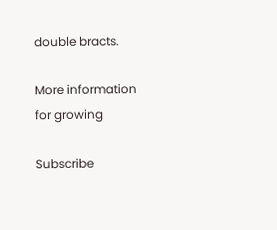double bracts.

More information for growing

Subscribe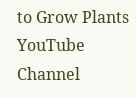to Grow Plants YouTube Channel